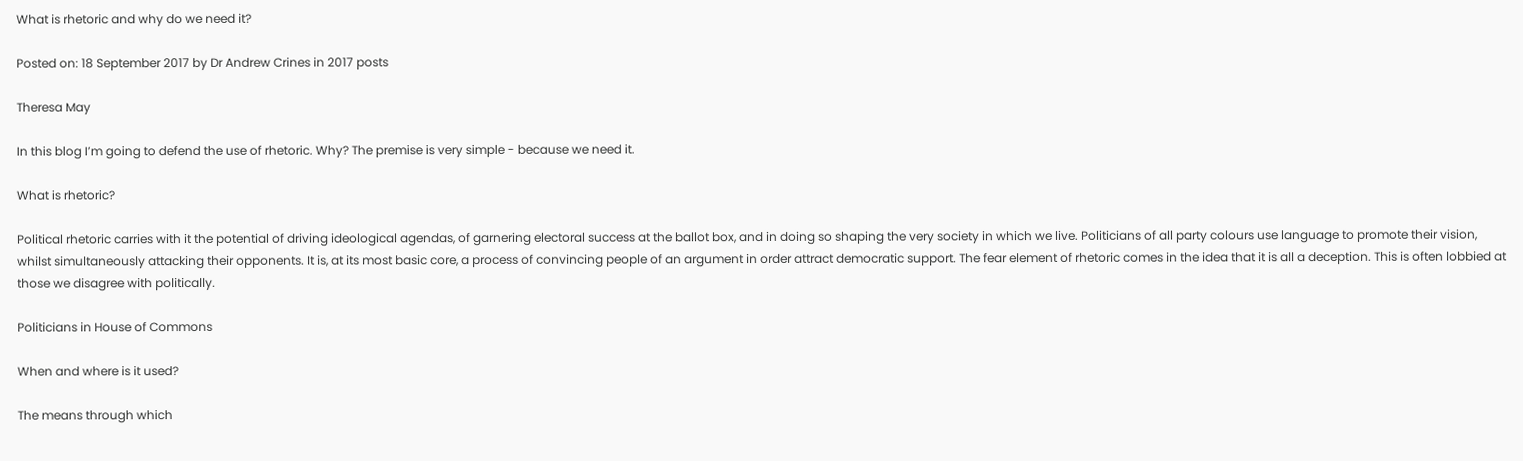What is rhetoric and why do we need it?

Posted on: 18 September 2017 by Dr Andrew Crines in 2017 posts

Theresa May

In this blog I’m going to defend the use of rhetoric. Why? The premise is very simple - because we need it.

What is rhetoric?

Political rhetoric carries with it the potential of driving ideological agendas, of garnering electoral success at the ballot box, and in doing so shaping the very society in which we live. Politicians of all party colours use language to promote their vision, whilst simultaneously attacking their opponents. It is, at its most basic core, a process of convincing people of an argument in order attract democratic support. The fear element of rhetoric comes in the idea that it is all a deception. This is often lobbied at those we disagree with politically.

Politicians in House of Commons

When and where is it used?

The means through which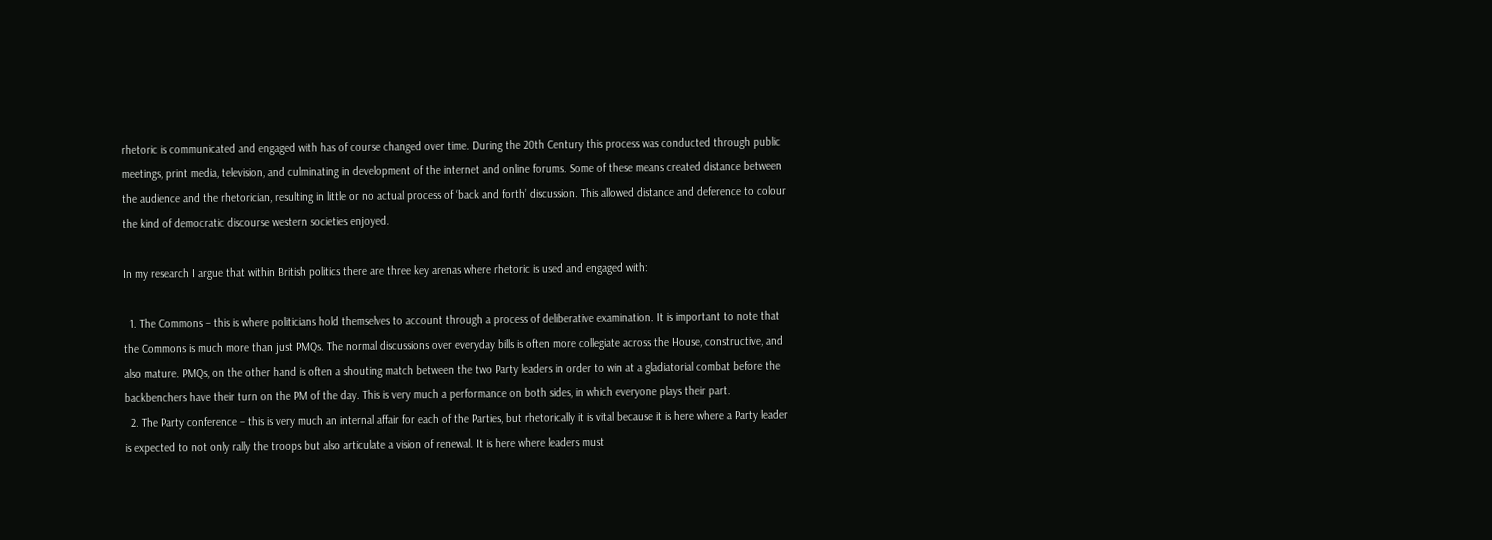rhetoric is communicated and engaged with has of course changed over time. During the 20th Century this process was conducted through public meetings, print media, television, and culminating in development of the internet and online forums. Some of these means created distance between the audience and the rhetorician, resulting in little or no actual process of ‘back and forth’ discussion. This allowed distance and deference to colour the kind of democratic discourse western societies enjoyed.

In my research I argue that within British politics there are three key arenas where rhetoric is used and engaged with:

  1. The Commons – this is where politicians hold themselves to account through a process of deliberative examination. It is important to note that the Commons is much more than just PMQs. The normal discussions over everyday bills is often more collegiate across the House, constructive, and also mature. PMQs, on the other hand is often a shouting match between the two Party leaders in order to win at a gladiatorial combat before the backbenchers have their turn on the PM of the day. This is very much a performance on both sides, in which everyone plays their part.
  2. The Party conference – this is very much an internal affair for each of the Parties, but rhetorically it is vital because it is here where a Party leader is expected to not only rally the troops but also articulate a vision of renewal. It is here where leaders must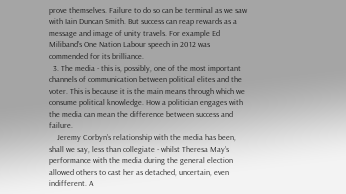prove themselves. Failure to do so can be terminal as we saw with Iain Duncan Smith. But success can reap rewards as a message and image of unity travels. For example Ed Miliband’s One Nation Labour speech in 2012 was commended for its brilliance.
  3. The media - this is, possibly, one of the most important channels of communication between political elites and the voter. This is because it is the main means through which we consume political knowledge. How a politician engages with the media can mean the difference between success and failure.
    Jeremy Corbyn’s relationship with the media has been, shall we say, less than collegiate - whilst Theresa May’s performance with the media during the general election allowed others to cast her as detached, uncertain, even indifferent. A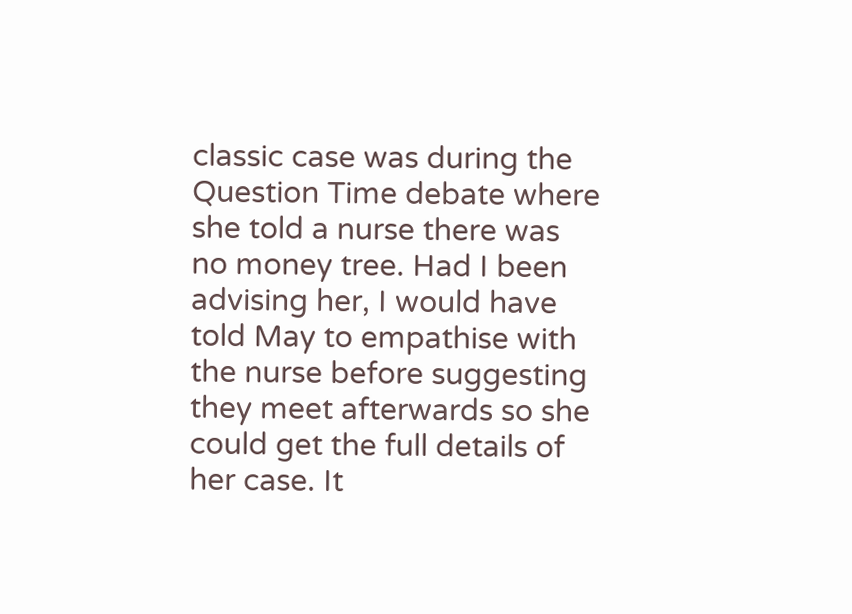classic case was during the Question Time debate where she told a nurse there was no money tree. Had I been advising her, I would have told May to empathise with the nurse before suggesting they meet afterwards so she could get the full details of her case. It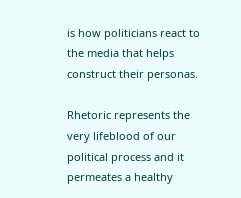is how politicians react to the media that helps construct their personas.

Rhetoric represents the very lifeblood of our political process and it permeates a healthy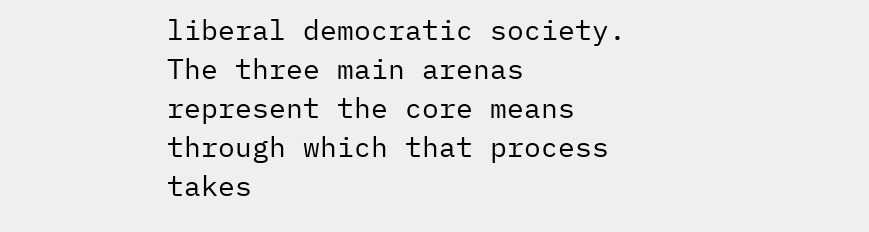liberal democratic society. The three main arenas represent the core means through which that process takes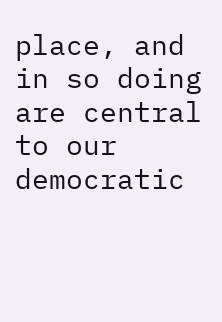place, and in so doing are central to our democratic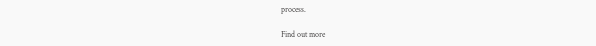process.

Find out more